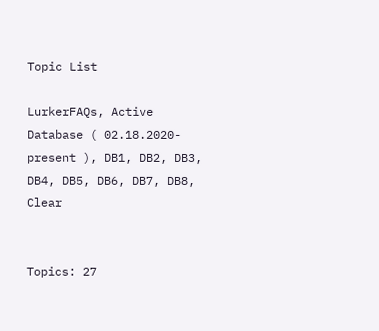Topic List

LurkerFAQs, Active Database ( 02.18.2020-present ), DB1, DB2, DB3, DB4, DB5, DB6, DB7, DB8, Clear


Topics: 27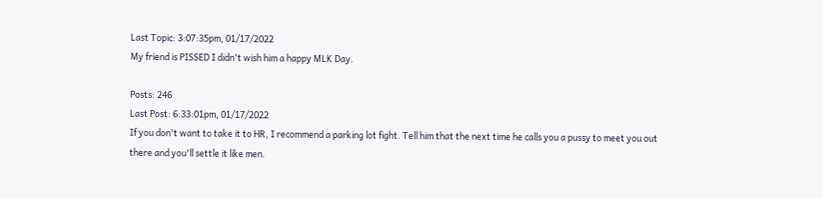Last Topic: 3:07:35pm, 01/17/2022
My friend is PISSED I didn't wish him a happy MLK Day.

Posts: 246
Last Post: 6:33:01pm, 01/17/2022
If you don't want to take it to HR, I recommend a parking lot fight. Tell him that the next time he calls you a pussy to meet you out there and you'll settle it like men.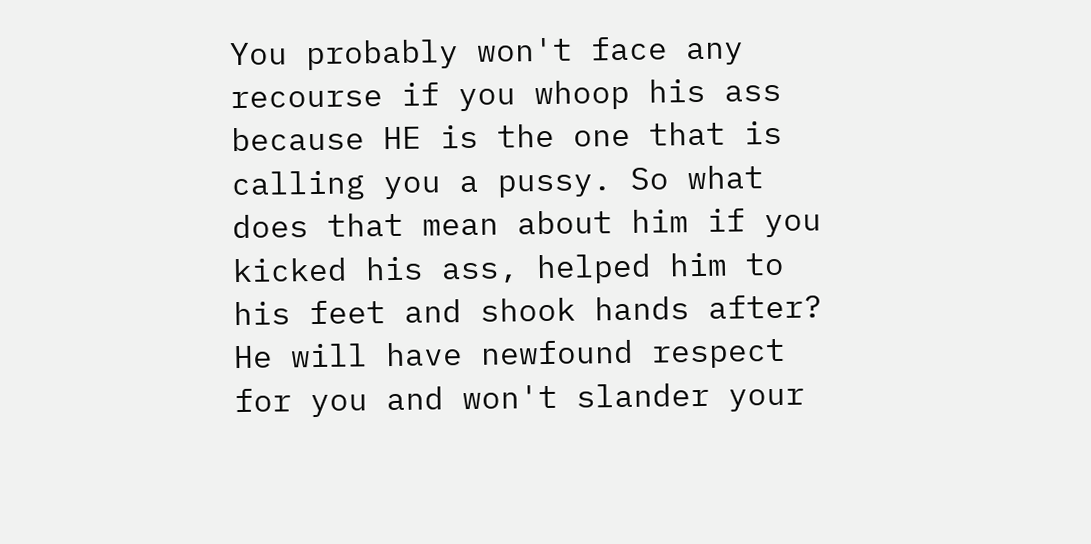You probably won't face any recourse if you whoop his ass because HE is the one that is calling you a pussy. So what does that mean about him if you kicked his ass, helped him to his feet and shook hands after? He will have newfound respect for you and won't slander your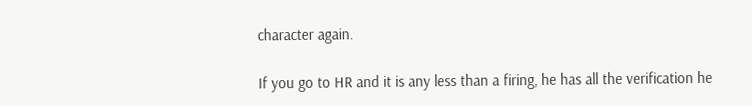character again.

If you go to HR and it is any less than a firing, he has all the verification he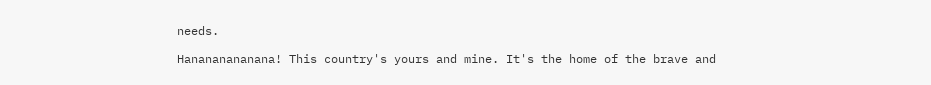needs.

Hanananananana! This country's yours and mine. It's the home of the brave and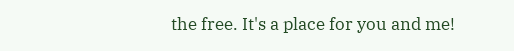the free. It's a place for you and me!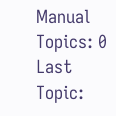Manual Topics: 0
Last Topic: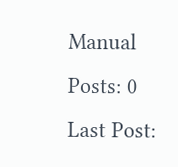Manual Posts: 0
Last Post: